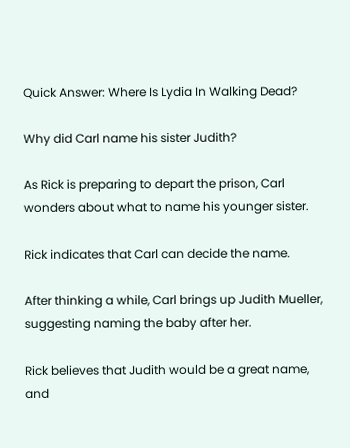Quick Answer: Where Is Lydia In Walking Dead?

Why did Carl name his sister Judith?

As Rick is preparing to depart the prison, Carl wonders about what to name his younger sister.

Rick indicates that Carl can decide the name.

After thinking a while, Carl brings up Judith Mueller, suggesting naming the baby after her.

Rick believes that Judith would be a great name, and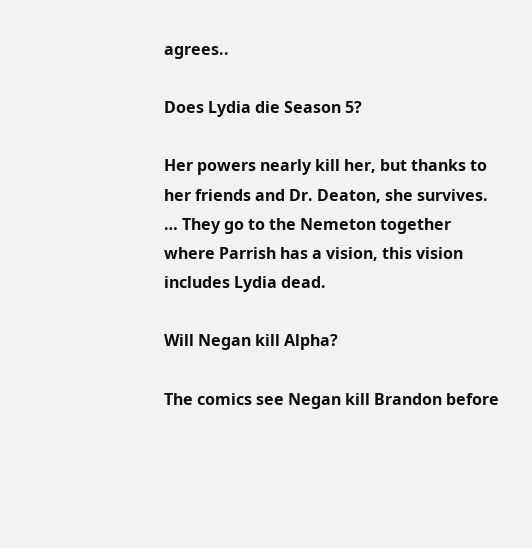agrees..

Does Lydia die Season 5?

Her powers nearly kill her, but thanks to her friends and Dr. Deaton, she survives. … They go to the Nemeton together where Parrish has a vision, this vision includes Lydia dead.

Will Negan kill Alpha?

The comics see Negan kill Brandon before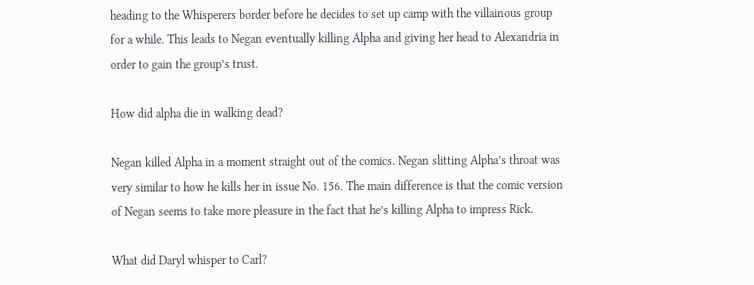heading to the Whisperers border before he decides to set up camp with the villainous group for a while. This leads to Negan eventually killing Alpha and giving her head to Alexandria in order to gain the group’s trust.

How did alpha die in walking dead?

Negan killed Alpha in a moment straight out of the comics. Negan slitting Alpha’s throat was very similar to how he kills her in issue No. 156. The main difference is that the comic version of Negan seems to take more pleasure in the fact that he’s killing Alpha to impress Rick.

What did Daryl whisper to Carl?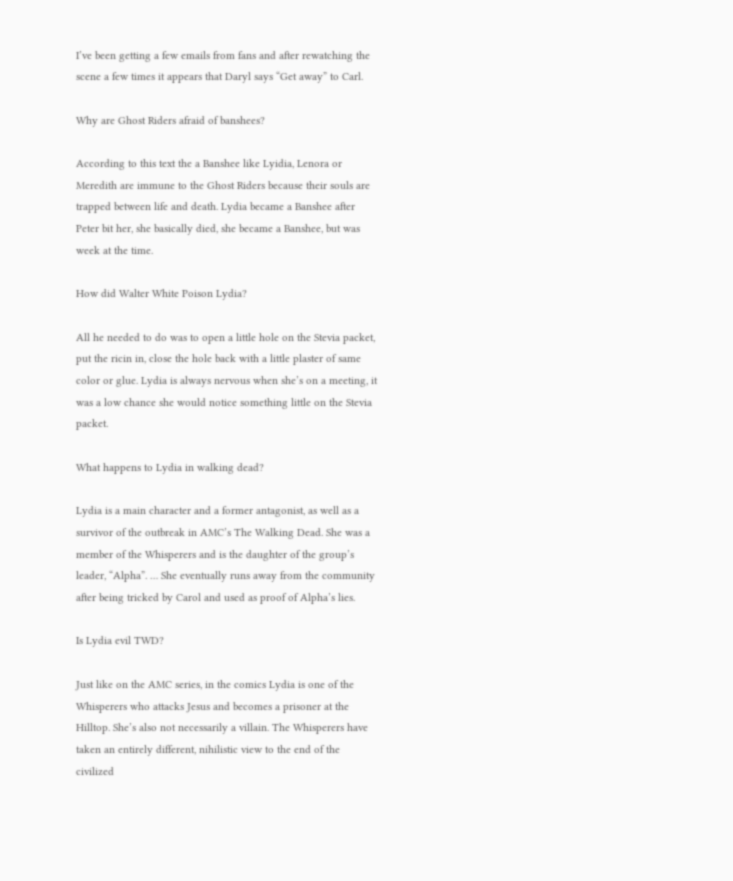I’ve been getting a few emails from fans and after rewatching the scene a few times it appears that Daryl says “Get away” to Carl.

Why are Ghost Riders afraid of banshees?

According to this text the a Banshee like Lyidia, Lenora or Meredith are immune to the Ghost Riders because their souls are trapped between life and death. Lydia became a Banshee after Peter bit her, she basically died, she became a Banshee, but was week at the time.

How did Walter White Poison Lydia?

All he needed to do was to open a little hole on the Stevia packet, put the ricin in, close the hole back with a little plaster of same color or glue. Lydia is always nervous when she’s on a meeting, it was a low chance she would notice something little on the Stevia packet.

What happens to Lydia in walking dead?

Lydia is a main character and a former antagonist, as well as a survivor of the outbreak in AMC’s The Walking Dead. She was a member of the Whisperers and is the daughter of the group’s leader, “Alpha”. … She eventually runs away from the community after being tricked by Carol and used as proof of Alpha’s lies.

Is Lydia evil TWD?

Just like on the AMC series, in the comics Lydia is one of the Whisperers who attacks Jesus and becomes a prisoner at the Hilltop. She’s also not necessarily a villain. The Whisperers have taken an entirely different, nihilistic view to the end of the civilized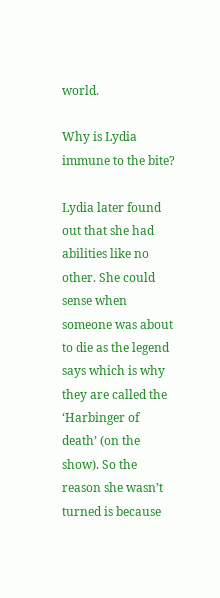world.

Why is Lydia immune to the bite?

Lydia later found out that she had abilities like no other. She could sense when someone was about to die as the legend says which is why they are called the ‘Harbinger of death’ (on the show). So the reason she wasn’t turned is because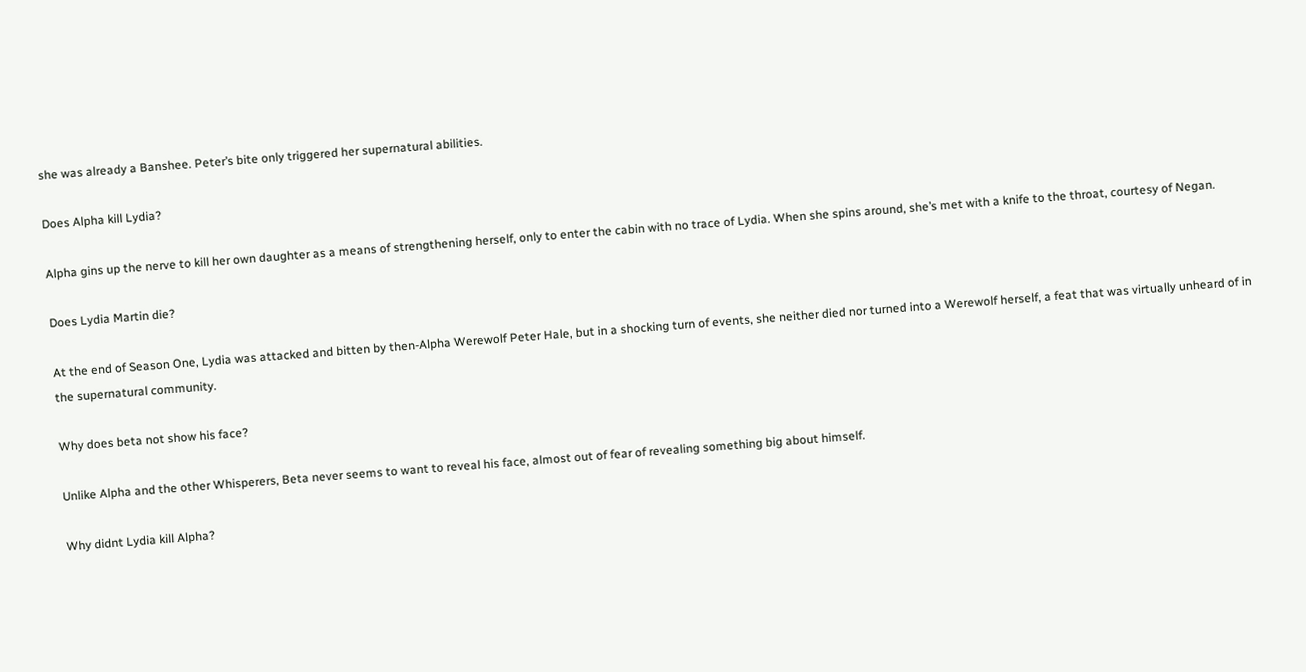she was already a Banshee. Peter’s bite only triggered her supernatural abilities.

Does Alpha kill Lydia?

Alpha gins up the nerve to kill her own daughter as a means of strengthening herself, only to enter the cabin with no trace of Lydia. When she spins around, she’s met with a knife to the throat, courtesy of Negan.

Does Lydia Martin die?

At the end of Season One, Lydia was attacked and bitten by then-Alpha Werewolf Peter Hale, but in a shocking turn of events, she neither died nor turned into a Werewolf herself, a feat that was virtually unheard of in the supernatural community.

Why does beta not show his face?

Unlike Alpha and the other Whisperers, Beta never seems to want to reveal his face, almost out of fear of revealing something big about himself.

Why didnt Lydia kill Alpha?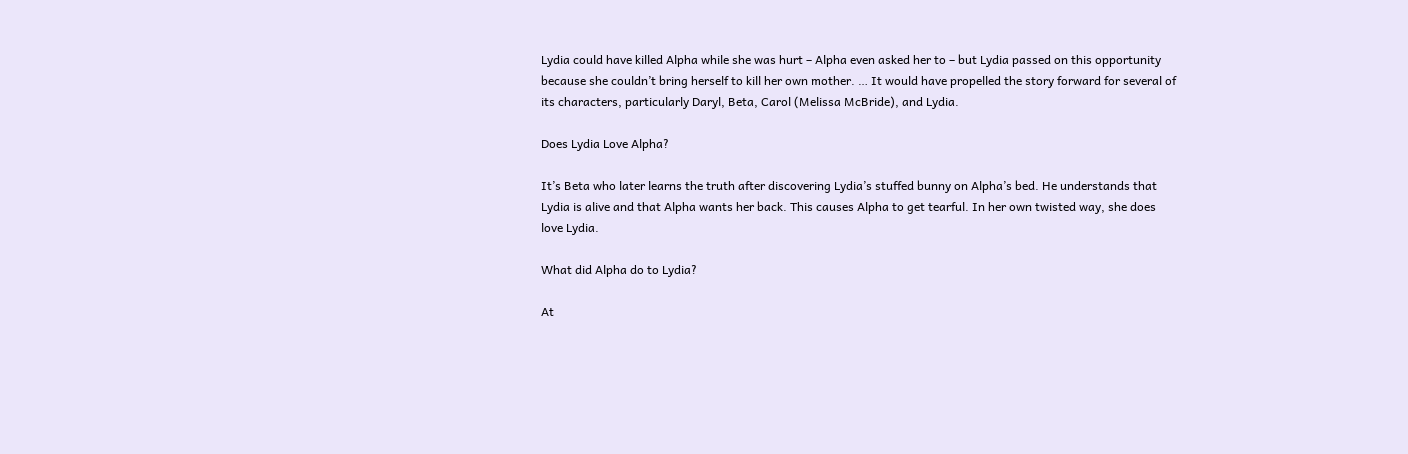Lydia could have killed Alpha while she was hurt – Alpha even asked her to – but Lydia passed on this opportunity because she couldn’t bring herself to kill her own mother. … It would have propelled the story forward for several of its characters, particularly Daryl, Beta, Carol (Melissa McBride), and Lydia.

Does Lydia Love Alpha?

It’s Beta who later learns the truth after discovering Lydia’s stuffed bunny on Alpha’s bed. He understands that Lydia is alive and that Alpha wants her back. This causes Alpha to get tearful. In her own twisted way, she does love Lydia.

What did Alpha do to Lydia?

At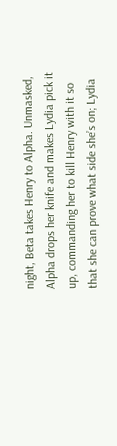night, Beta takes Henry to Alpha. Unmasked, Alpha drops her knife and makes Lydia pick it up, commanding her to kill Henry with it so that she can prove what side she’s on; Lydia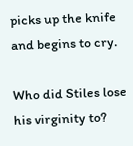picks up the knife and begins to cry.

Who did Stiles lose his virginity to?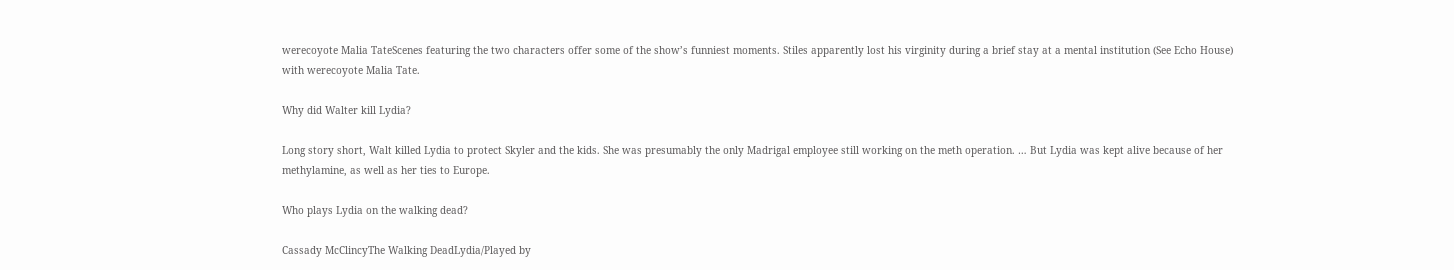werecoyote Malia TateScenes featuring the two characters offer some of the show’s funniest moments. Stiles apparently lost his virginity during a brief stay at a mental institution (See Echo House) with werecoyote Malia Tate.

Why did Walter kill Lydia?

Long story short, Walt killed Lydia to protect Skyler and the kids. She was presumably the only Madrigal employee still working on the meth operation. … But Lydia was kept alive because of her methylamine, as well as her ties to Europe.

Who plays Lydia on the walking dead?

Cassady McClincyThe Walking DeadLydia/Played by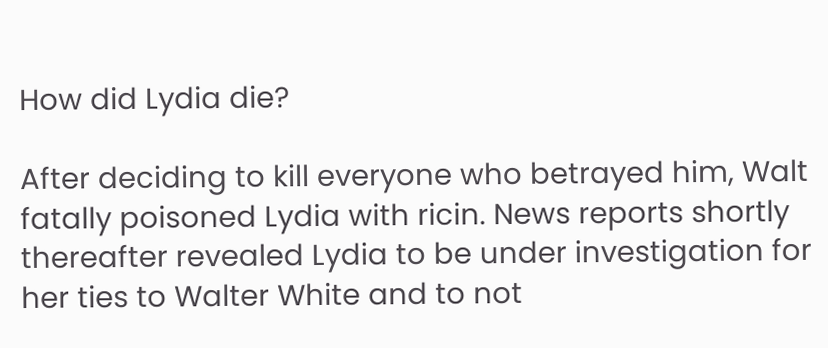How did Lydia die?

After deciding to kill everyone who betrayed him, Walt fatally poisoned Lydia with ricin. News reports shortly thereafter revealed Lydia to be under investigation for her ties to Walter White and to not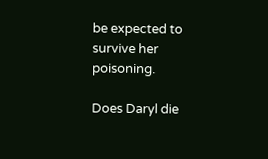be expected to survive her poisoning.

Does Daryl die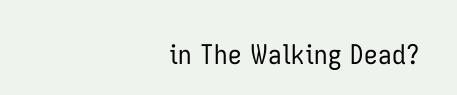in The Walking Dead?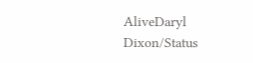AliveDaryl Dixon/Status